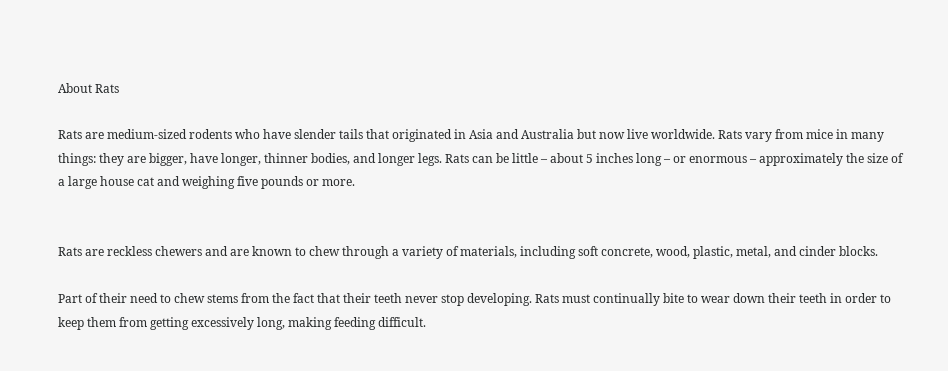About Rats

Rats are medium-sized rodents who have slender tails that originated in Asia and Australia but now live worldwide. Rats vary from mice in many things: they are bigger, have longer, thinner bodies, and longer legs. Rats can be little – about 5 inches long – or enormous – approximately the size of a large house cat and weighing five pounds or more.


Rats are reckless chewers and are known to chew through a variety of materials, including soft concrete, wood, plastic, metal, and cinder blocks.

Part of their need to chew stems from the fact that their teeth never stop developing. Rats must continually bite to wear down their teeth in order to keep them from getting excessively long, making feeding difficult.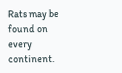Rats may be found on every continent.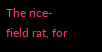The rice-field rat, for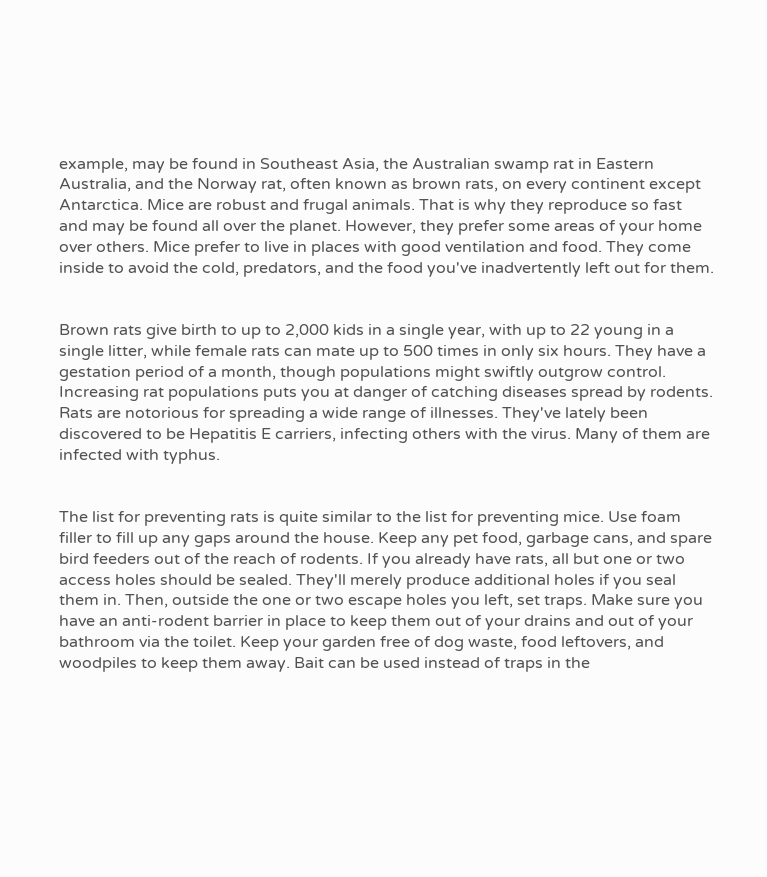example, may be found in Southeast Asia, the Australian swamp rat in Eastern Australia, and the Norway rat, often known as brown rats, on every continent except Antarctica. Mice are robust and frugal animals. That is why they reproduce so fast and may be found all over the planet. However, they prefer some areas of your home over others. Mice prefer to live in places with good ventilation and food. They come inside to avoid the cold, predators, and the food you've inadvertently left out for them.


Brown rats give birth to up to 2,000 kids in a single year, with up to 22 young in a single litter, while female rats can mate up to 500 times in only six hours. They have a gestation period of a month, though populations might swiftly outgrow control. Increasing rat populations puts you at danger of catching diseases spread by rodents. Rats are notorious for spreading a wide range of illnesses. They've lately been discovered to be Hepatitis E carriers, infecting others with the virus. Many of them are infected with typhus.


The list for preventing rats is quite similar to the list for preventing mice. Use foam filler to fill up any gaps around the house. Keep any pet food, garbage cans, and spare bird feeders out of the reach of rodents. If you already have rats, all but one or two access holes should be sealed. They'll merely produce additional holes if you seal them in. Then, outside the one or two escape holes you left, set traps. Make sure you have an anti-rodent barrier in place to keep them out of your drains and out of your bathroom via the toilet. Keep your garden free of dog waste, food leftovers, and woodpiles to keep them away. Bait can be used instead of traps in the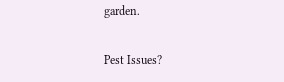garden.

Pest Issues?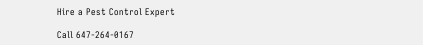Hire a Pest Control Expert

Call 647-264-0167